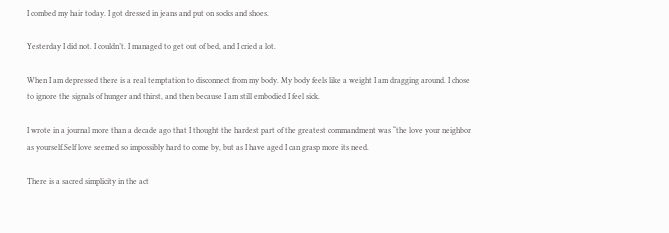I combed my hair today. I got dressed in jeans and put on socks and shoes.

Yesterday I did not. I couldn’t. I managed to get out of bed, and I cried a lot.

When I am depressed there is a real temptation to disconnect from my body. My body feels like a weight I am dragging around. I chose to ignore the signals of hunger and thirst, and then because I am still embodied I feel sick.

I wrote in a journal more than a decade ago that I thought the hardest part of the greatest commandment was “the love your neighbor as yourself.Self love seemed so impossibly hard to come by, but as I have aged I can grasp more its need.

There is a sacred simplicity in the act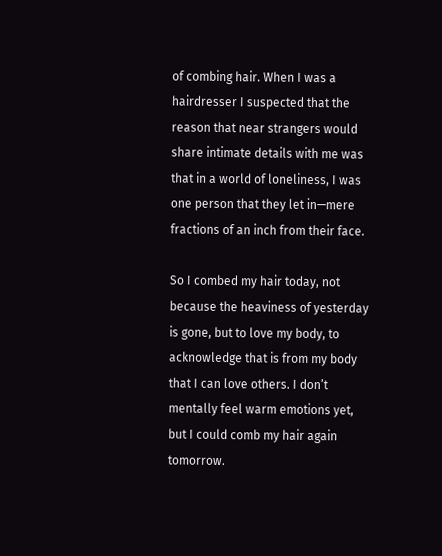of combing hair. When I was a hairdresser I suspected that the reason that near strangers would share intimate details with me was that in a world of loneliness, I was one person that they let in—mere fractions of an inch from their face.

So I combed my hair today, not because the heaviness of yesterday is gone, but to love my body, to acknowledge that is from my body that I can love others. I don’t mentally feel warm emotions yet, but I could comb my hair again tomorrow.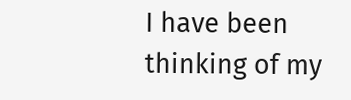I have been thinking of my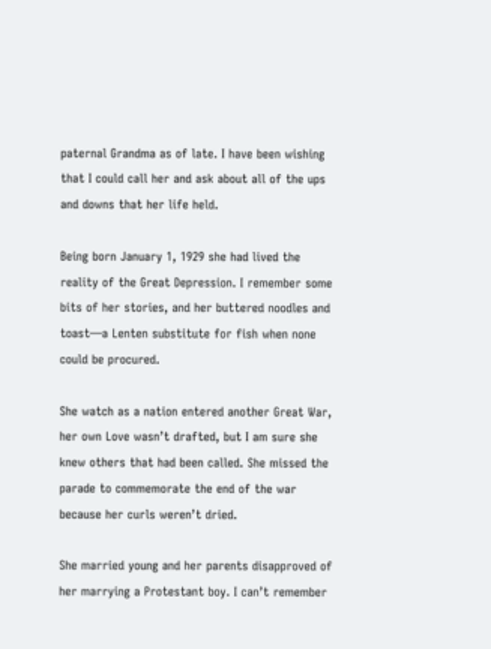paternal Grandma as of late. I have been wishing that I could call her and ask about all of the ups and downs that her life held.

Being born January 1, 1929 she had lived the reality of the Great Depression. I remember some bits of her stories, and her buttered noodles and toast—a Lenten substitute for fish when none could be procured.

She watch as a nation entered another Great War, her own Love wasn’t drafted, but I am sure she knew others that had been called. She missed the parade to commemorate the end of the war because her curls weren’t dried.

She married young and her parents disapproved of her marrying a Protestant boy. I can’t remember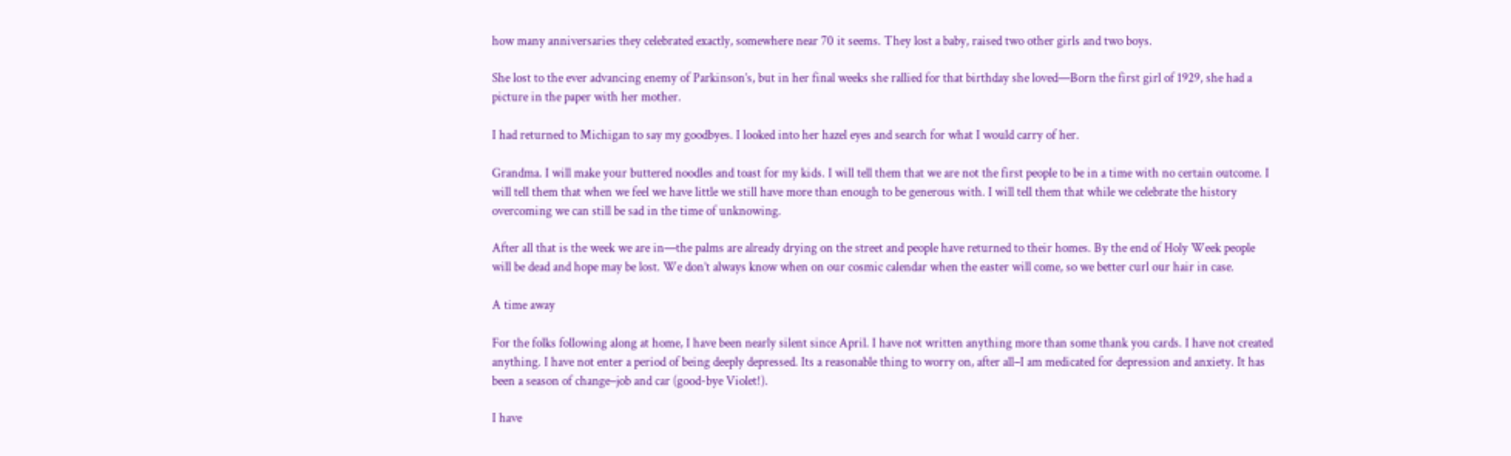how many anniversaries they celebrated exactly, somewhere near 70 it seems. They lost a baby, raised two other girls and two boys.

She lost to the ever advancing enemy of Parkinson’s, but in her final weeks she rallied for that birthday she loved—Born the first girl of 1929, she had a picture in the paper with her mother.

I had returned to Michigan to say my goodbyes. I looked into her hazel eyes and search for what I would carry of her.

Grandma. I will make your buttered noodles and toast for my kids. I will tell them that we are not the first people to be in a time with no certain outcome. I will tell them that when we feel we have little we still have more than enough to be generous with. I will tell them that while we celebrate the history overcoming we can still be sad in the time of unknowing.

After all that is the week we are in—the palms are already drying on the street and people have returned to their homes. By the end of Holy Week people will be dead and hope may be lost. We don’t always know when on our cosmic calendar when the easter will come, so we better curl our hair in case.

A time away

For the folks following along at home, I have been nearly silent since April. I have not written anything more than some thank you cards. I have not created anything. I have not enter a period of being deeply depressed. Its a reasonable thing to worry on, after all–I am medicated for depression and anxiety. It has been a season of change–job and car (good-bye Violet!).

I have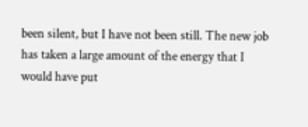been silent, but I have not been still. The new job has taken a large amount of the energy that I would have put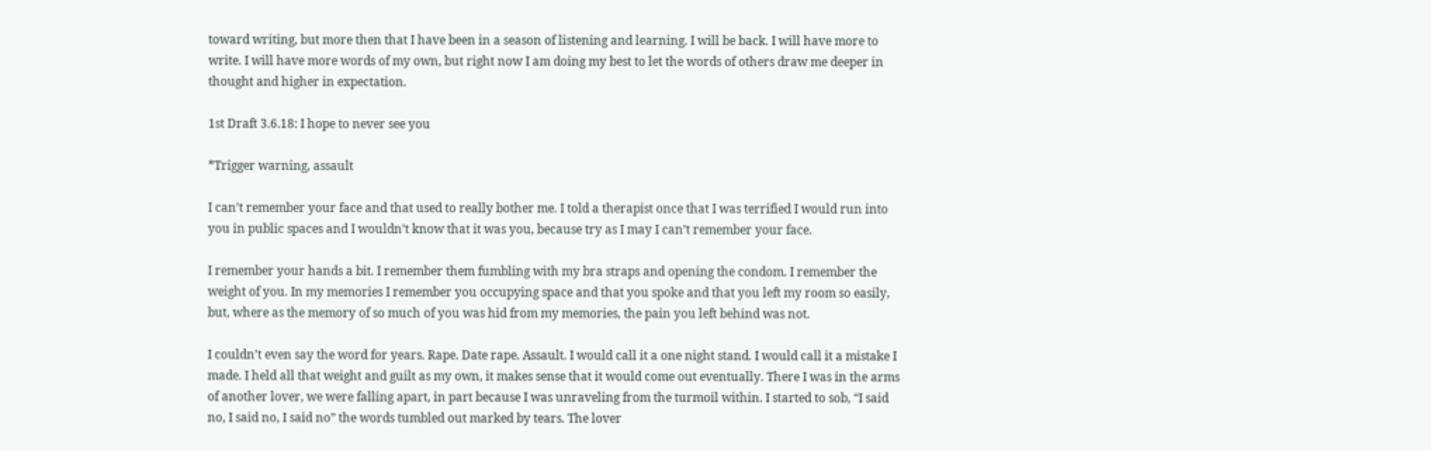toward writing, but more then that I have been in a season of listening and learning. I will be back. I will have more to write. I will have more words of my own, but right now I am doing my best to let the words of others draw me deeper in thought and higher in expectation.

1st Draft 3.6.18: I hope to never see you

*Trigger warning, assault

I can’t remember your face and that used to really bother me. I told a therapist once that I was terrified I would run into you in public spaces and I wouldn’t know that it was you, because try as I may I can’t remember your face.

I remember your hands a bit. I remember them fumbling with my bra straps and opening the condom. I remember the weight of you. In my memories I remember you occupying space and that you spoke and that you left my room so easily, but, where as the memory of so much of you was hid from my memories, the pain you left behind was not.

I couldn’t even say the word for years. Rape. Date rape. Assault. I would call it a one night stand. I would call it a mistake I made. I held all that weight and guilt as my own, it makes sense that it would come out eventually. There I was in the arms of another lover, we were falling apart, in part because I was unraveling from the turmoil within. I started to sob, “I said no, I said no, I said no” the words tumbled out marked by tears. The lover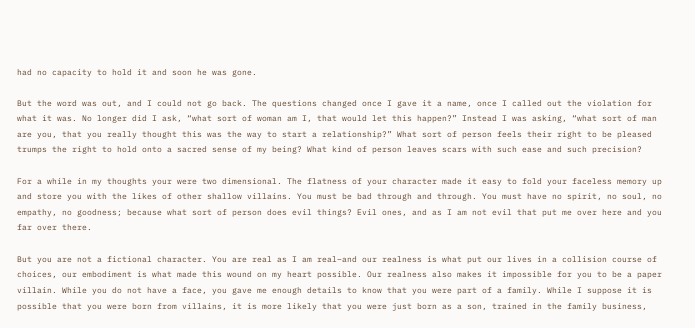had no capacity to hold it and soon he was gone.

But the word was out, and I could not go back. The questions changed once I gave it a name, once I called out the violation for what it was. No longer did I ask, “what sort of woman am I, that would let this happen?” Instead I was asking, “what sort of man are you, that you really thought this was the way to start a relationship?” What sort of person feels their right to be pleased trumps the right to hold onto a sacred sense of my being? What kind of person leaves scars with such ease and such precision?

For a while in my thoughts your were two dimensional. The flatness of your character made it easy to fold your faceless memory up and store you with the likes of other shallow villains. You must be bad through and through. You must have no spirit, no soul, no empathy, no goodness; because what sort of person does evil things? Evil ones, and as I am not evil that put me over here and you far over there.

But you are not a fictional character. You are real as I am real–and our realness is what put our lives in a collision course of choices, our embodiment is what made this wound on my heart possible. Our realness also makes it impossible for you to be a paper villain. While you do not have a face, you gave me enough details to know that you were part of a family. While I suppose it is possible that you were born from villains, it is more likely that you were just born as a son, trained in the family business,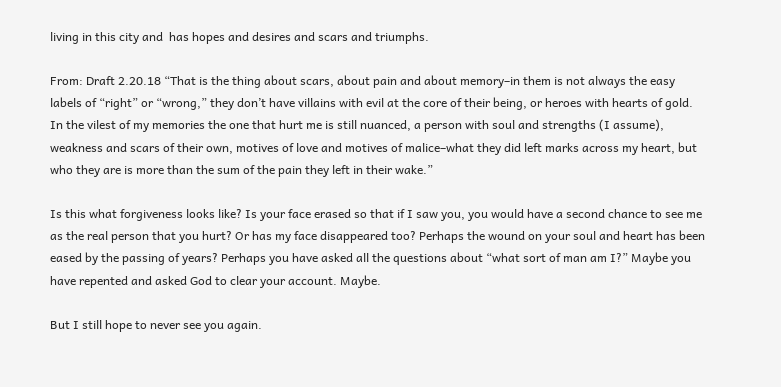living in this city and  has hopes and desires and scars and triumphs.

From: Draft 2.20.18 “That is the thing about scars, about pain and about memory–in them is not always the easy labels of “right” or “wrong,” they don’t have villains with evil at the core of their being, or heroes with hearts of gold. In the vilest of my memories the one that hurt me is still nuanced, a person with soul and strengths (I assume), weakness and scars of their own, motives of love and motives of malice–what they did left marks across my heart, but who they are is more than the sum of the pain they left in their wake.”

Is this what forgiveness looks like? Is your face erased so that if I saw you, you would have a second chance to see me as the real person that you hurt? Or has my face disappeared too? Perhaps the wound on your soul and heart has been eased by the passing of years? Perhaps you have asked all the questions about “what sort of man am I?” Maybe you have repented and asked God to clear your account. Maybe.

But I still hope to never see you again.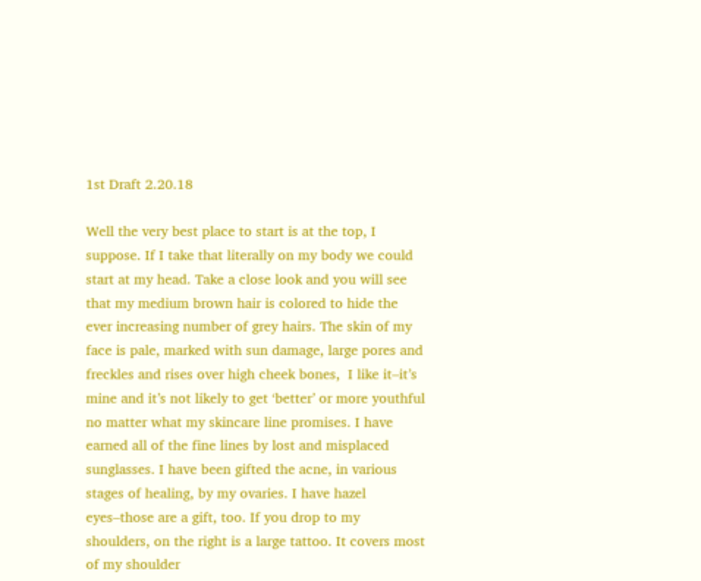1st Draft 2.20.18

Well the very best place to start is at the top, I suppose. If I take that literally on my body we could start at my head. Take a close look and you will see that my medium brown hair is colored to hide the ever increasing number of grey hairs. The skin of my face is pale, marked with sun damage, large pores and freckles and rises over high cheek bones,  I like it–it’s mine and it’s not likely to get ‘better’ or more youthful no matter what my skincare line promises. I have earned all of the fine lines by lost and misplaced sunglasses. I have been gifted the acne, in various stages of healing, by my ovaries. I have hazel eyes–those are a gift, too. If you drop to my shoulders, on the right is a large tattoo. It covers most of my shoulder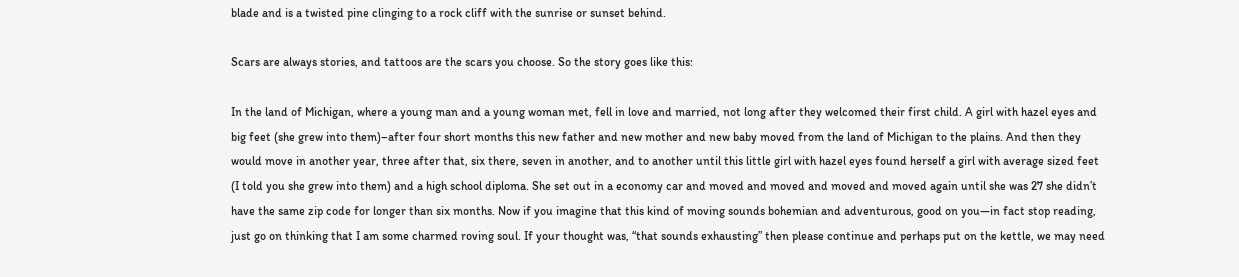blade and is a twisted pine clinging to a rock cliff with the sunrise or sunset behind.

Scars are always stories, and tattoos are the scars you choose. So the story goes like this:

In the land of Michigan, where a young man and a young woman met, fell in love and married, not long after they welcomed their first child. A girl with hazel eyes and big feet (she grew into them)–after four short months this new father and new mother and new baby moved from the land of Michigan to the plains. And then they would move in another year, three after that, six there, seven in another, and to another until this little girl with hazel eyes found herself a girl with average sized feet (I told you she grew into them) and a high school diploma. She set out in a economy car and moved and moved and moved and moved again until she was 27 she didn’t have the same zip code for longer than six months. Now if you imagine that this kind of moving sounds bohemian and adventurous, good on you—in fact stop reading, just go on thinking that I am some charmed roving soul. If your thought was, “that sounds exhausting” then please continue and perhaps put on the kettle, we may need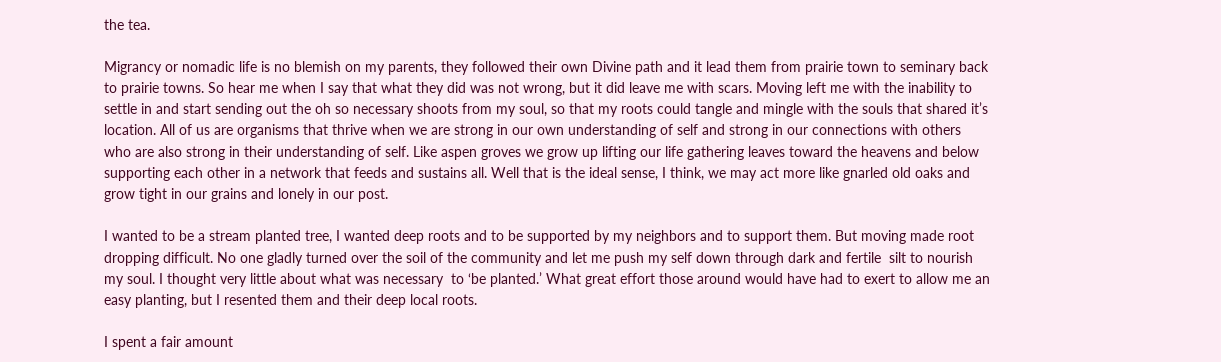the tea.

Migrancy or nomadic life is no blemish on my parents, they followed their own Divine path and it lead them from prairie town to seminary back to prairie towns. So hear me when I say that what they did was not wrong, but it did leave me with scars. Moving left me with the inability to settle in and start sending out the oh so necessary shoots from my soul, so that my roots could tangle and mingle with the souls that shared it’s location. All of us are organisms that thrive when we are strong in our own understanding of self and strong in our connections with others who are also strong in their understanding of self. Like aspen groves we grow up lifting our life gathering leaves toward the heavens and below supporting each other in a network that feeds and sustains all. Well that is the ideal sense, I think, we may act more like gnarled old oaks and grow tight in our grains and lonely in our post.

I wanted to be a stream planted tree, I wanted deep roots and to be supported by my neighbors and to support them. But moving made root dropping difficult. No one gladly turned over the soil of the community and let me push my self down through dark and fertile  silt to nourish  my soul. I thought very little about what was necessary  to ‘be planted.’ What great effort those around would have had to exert to allow me an easy planting, but I resented them and their deep local roots.

I spent a fair amount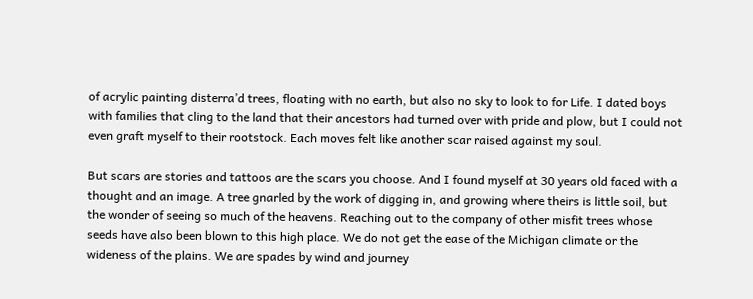of acrylic painting disterra’d trees, floating with no earth, but also no sky to look to for Life. I dated boys with families that cling to the land that their ancestors had turned over with pride and plow, but I could not even graft myself to their rootstock. Each moves felt like another scar raised against my soul.

But scars are stories and tattoos are the scars you choose. And I found myself at 30 years old faced with a thought and an image. A tree gnarled by the work of digging in, and growing where theirs is little soil, but the wonder of seeing so much of the heavens. Reaching out to the company of other misfit trees whose seeds have also been blown to this high place. We do not get the ease of the Michigan climate or the wideness of the plains. We are spades by wind and journey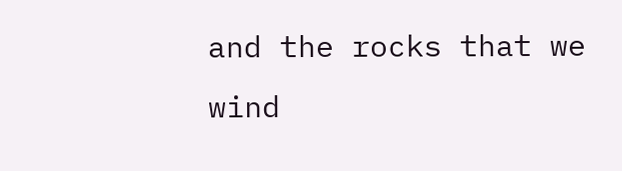and the rocks that we wind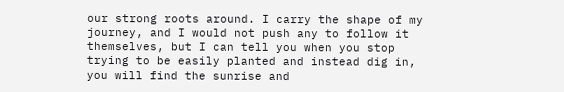our strong roots around. I carry the shape of my journey, and I would not push any to follow it themselves, but I can tell you when you stop trying to be easily planted and instead dig in, you will find the sunrise and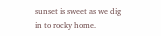sunset is sweet as we dig in to rocky home.